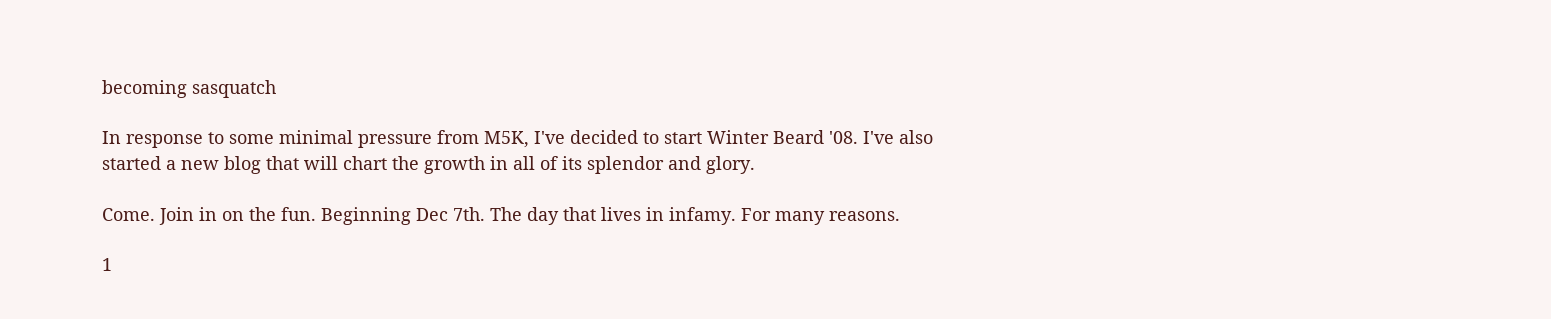becoming sasquatch

In response to some minimal pressure from M5K, I've decided to start Winter Beard '08. I've also started a new blog that will chart the growth in all of its splendor and glory.

Come. Join in on the fun. Beginning Dec 7th. The day that lives in infamy. For many reasons.

1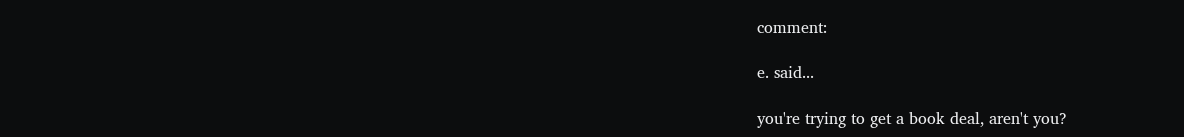comment:

e. said...

you're trying to get a book deal, aren't you?